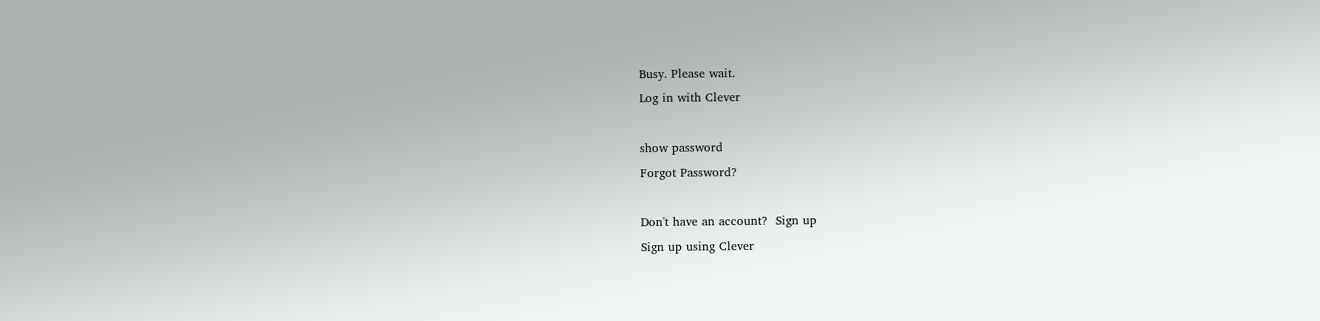Busy. Please wait.
Log in with Clever

show password
Forgot Password?

Don't have an account?  Sign up
Sign up using Clever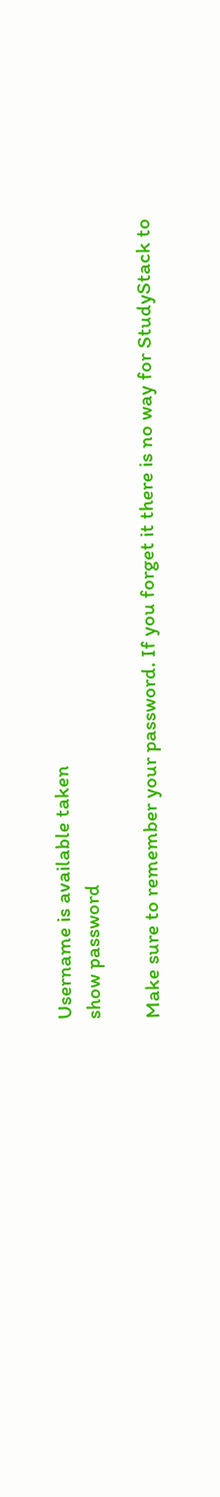Username is available taken
show password

Make sure to remember your password. If you forget it there is no way for StudyStack to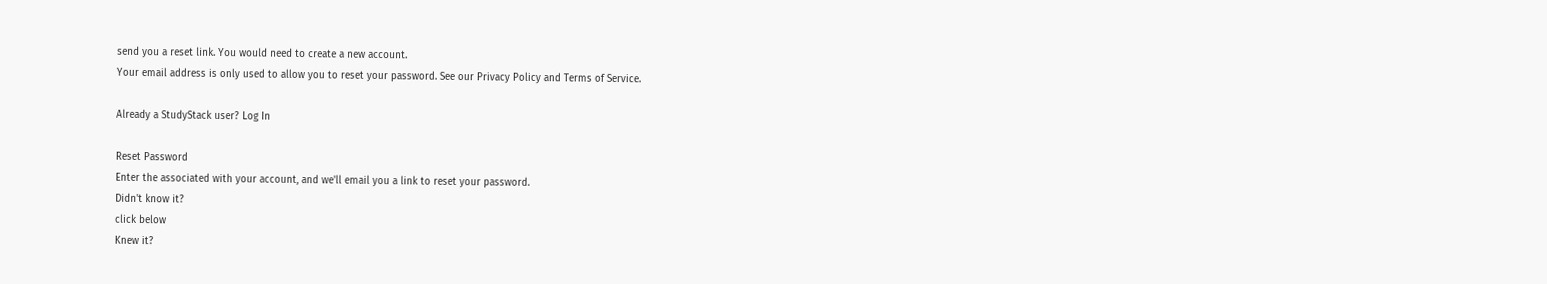send you a reset link. You would need to create a new account.
Your email address is only used to allow you to reset your password. See our Privacy Policy and Terms of Service.

Already a StudyStack user? Log In

Reset Password
Enter the associated with your account, and we'll email you a link to reset your password.
Didn't know it?
click below
Knew it?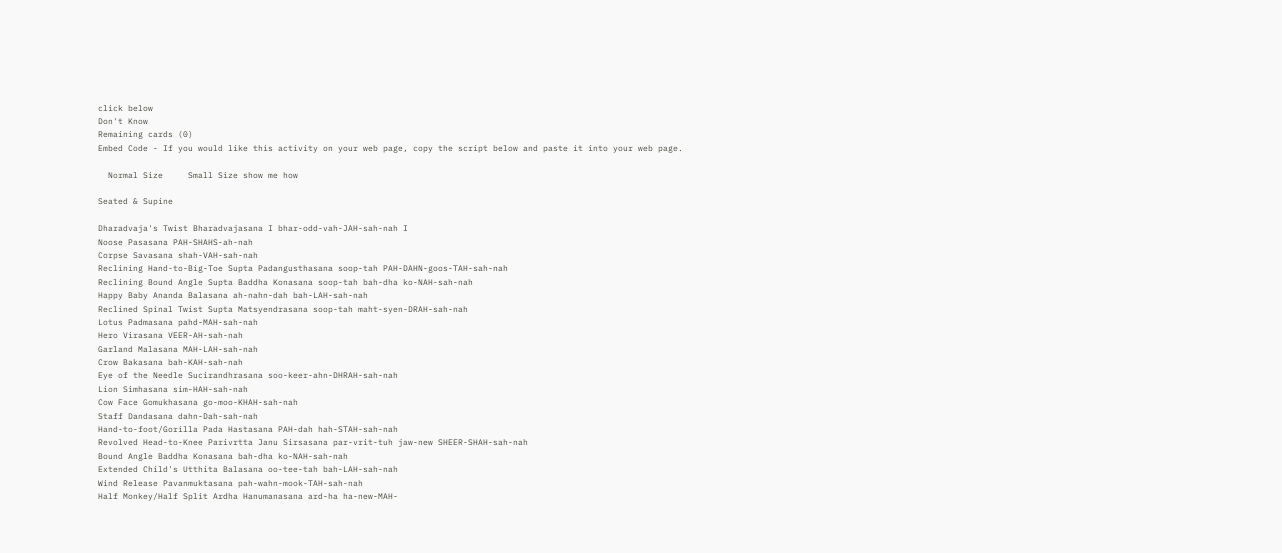click below
Don't Know
Remaining cards (0)
Embed Code - If you would like this activity on your web page, copy the script below and paste it into your web page.

  Normal Size     Small Size show me how

Seated & Supine

Dharadvaja's Twist Bharadvajasana I bhar-odd-vah-JAH-sah-nah I
Noose Pasasana PAH-SHAHS-ah-nah
Corpse Savasana shah-VAH-sah-nah
Reclining Hand-to-Big-Toe Supta Padangusthasana soop-tah PAH-DAHN-goos-TAH-sah-nah
Reclining Bound Angle Supta Baddha Konasana soop-tah bah-dha ko-NAH-sah-nah
Happy Baby Ananda Balasana ah-nahn-dah bah-LAH-sah-nah
Reclined Spinal Twist Supta Matsyendrasana soop-tah maht-syen-DRAH-sah-nah
Lotus Padmasana pahd-MAH-sah-nah
Hero Virasana VEER-AH-sah-nah
Garland Malasana MAH-LAH-sah-nah
Crow Bakasana bah-KAH-sah-nah
Eye of the Needle Sucirandhrasana soo-keer-ahn-DHRAH-sah-nah
Lion Simhasana sim-HAH-sah-nah
Cow Face Gomukhasana go-moo-KHAH-sah-nah
Staff Dandasana dahn-Dah-sah-nah
Hand-to-foot/Gorilla Pada Hastasana PAH-dah hah-STAH-sah-nah
Revolved Head-to-Knee Parivrtta Janu Sirsasana par-vrit-tuh jaw-new SHEER-SHAH-sah-nah
Bound Angle Baddha Konasana bah-dha ko-NAH-sah-nah
Extended Child's Utthita Balasana oo-tee-tah bah-LAH-sah-nah
Wind Release Pavanmuktasana pah-wahn-mook-TAH-sah-nah
Half Monkey/Half Split Ardha Hanumanasana ard-ha ha-new-MAH-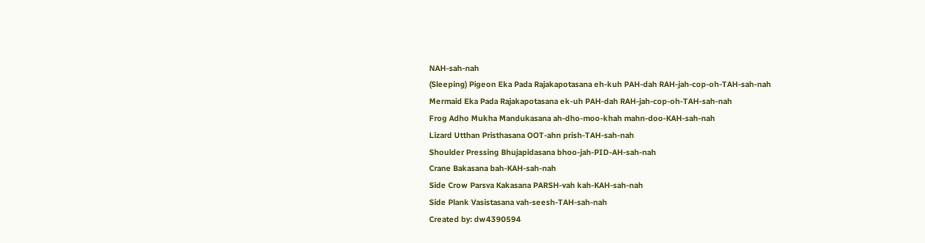NAH-sah-nah
(Sleeping) Pigeon Eka Pada Rajakapotasana eh-kuh PAH-dah RAH-jah-cop-oh-TAH-sah-nah
Mermaid Eka Pada Rajakapotasana ek-uh PAH-dah RAH-jah-cop-oh-TAH-sah-nah
Frog Adho Mukha Mandukasana ah-dho-moo-khah mahn-doo-KAH-sah-nah
Lizard Utthan Pristhasana OOT-ahn prish-TAH-sah-nah
Shoulder Pressing Bhujapidasana bhoo-jah-PID-AH-sah-nah
Crane Bakasana bah-KAH-sah-nah
Side Crow Parsva Kakasana PARSH-vah kah-KAH-sah-nah
Side Plank Vasistasana vah-seesh-TAH-sah-nah
Created by: dw4390594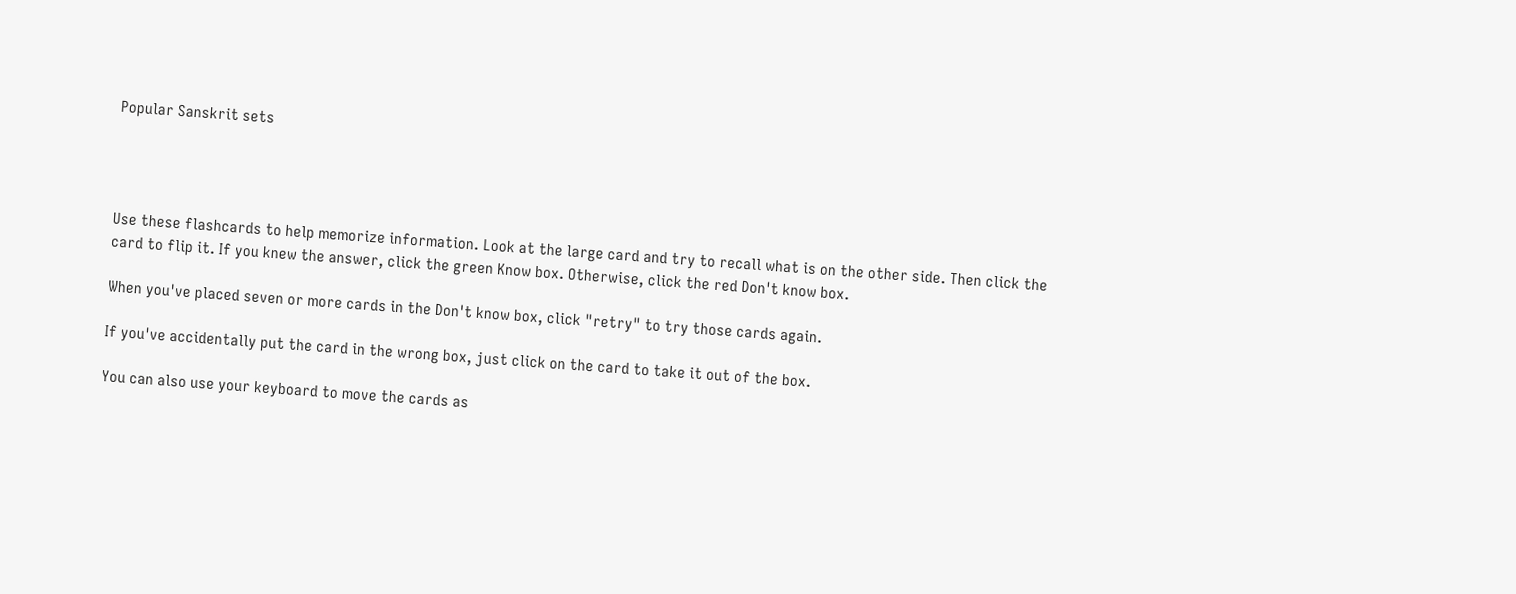Popular Sanskrit sets




Use these flashcards to help memorize information. Look at the large card and try to recall what is on the other side. Then click the card to flip it. If you knew the answer, click the green Know box. Otherwise, click the red Don't know box.

When you've placed seven or more cards in the Don't know box, click "retry" to try those cards again.

If you've accidentally put the card in the wrong box, just click on the card to take it out of the box.

You can also use your keyboard to move the cards as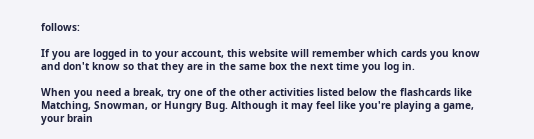follows:

If you are logged in to your account, this website will remember which cards you know and don't know so that they are in the same box the next time you log in.

When you need a break, try one of the other activities listed below the flashcards like Matching, Snowman, or Hungry Bug. Although it may feel like you're playing a game, your brain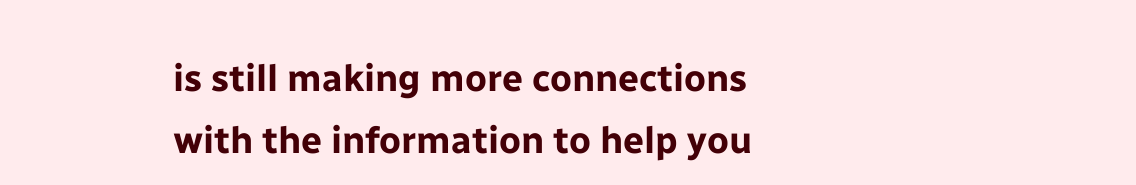is still making more connections with the information to help you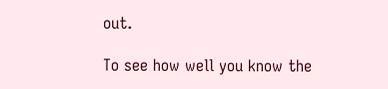out.

To see how well you know the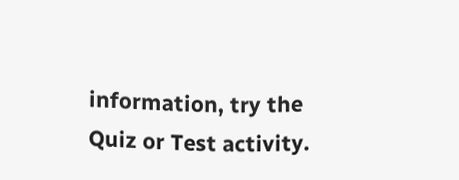information, try the Quiz or Test activity.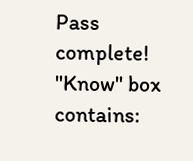Pass complete!
"Know" box contains: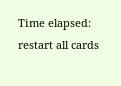Time elapsed:
restart all cards